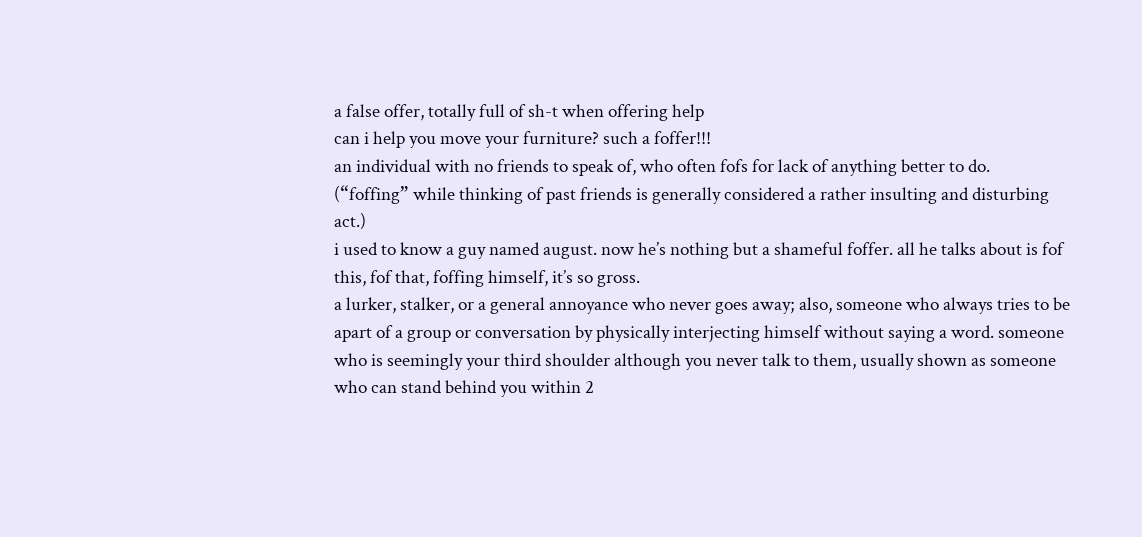a false offer, totally full of sh-t when offering help
can i help you move your furniture? such a foffer!!!
an individual with no friends to speak of, who often fofs for lack of anything better to do.
(“foffing” while thinking of past friends is generally considered a rather insulting and disturbing act.)
i used to know a guy named august. now he’s nothing but a shameful foffer. all he talks about is fof this, fof that, foffing himself, it’s so gross.
a lurker, stalker, or a general annoyance who never goes away; also, someone who always tries to be apart of a group or conversation by physically interjecting himself without saying a word. someone who is seemingly your third shoulder although you never talk to them, usually shown as someone who can stand behind you within 2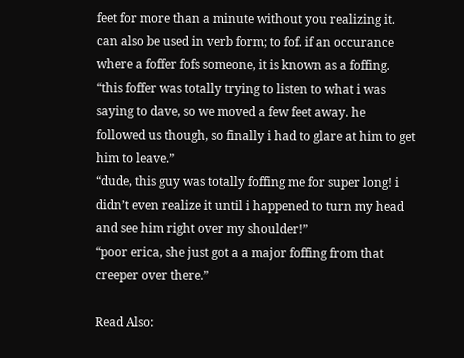feet for more than a minute without you realizing it. can also be used in verb form; to fof. if an occurance where a foffer fofs someone, it is known as a foffing.
“this foffer was totally trying to listen to what i was saying to dave, so we moved a few feet away. he followed us though, so finally i had to glare at him to get him to leave.”
“dude, this guy was totally foffing me for super long! i didn’t even realize it until i happened to turn my head and see him right over my shoulder!”
“poor erica, she just got a a major foffing from that creeper over there.”

Read Also: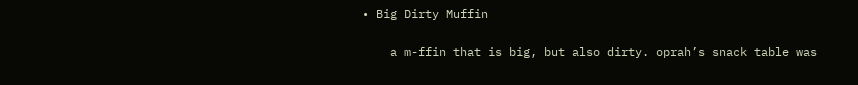• Big Dirty Muffin

    a m-ffin that is big, but also dirty. oprah’s snack table was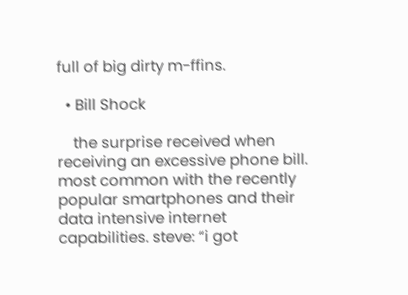full of big dirty m-ffins.

  • Bill Shock

    the surprise received when receiving an excessive phone bill. most common with the recently popular smartphones and their data intensive internet capabilities. steve: “i got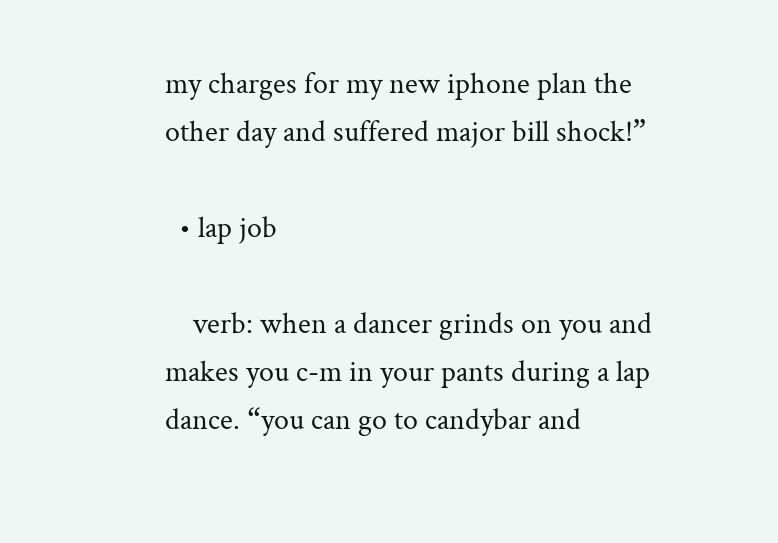my charges for my new iphone plan the other day and suffered major bill shock!”

  • lap job

    verb: when a dancer grinds on you and makes you c-m in your pants during a lap dance. “you can go to candybar and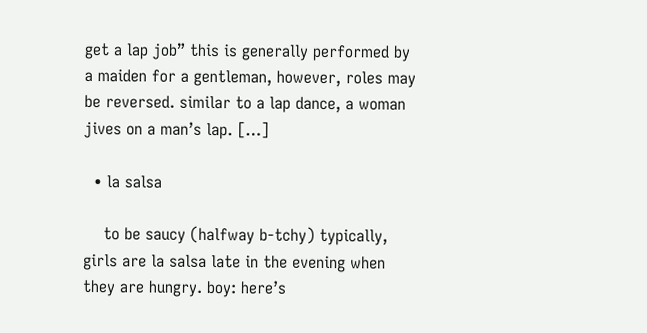get a lap job” this is generally performed by a maiden for a gentleman, however, roles may be reversed. similar to a lap dance, a woman jives on a man’s lap. […]

  • la salsa

    to be saucy (halfway b-tchy) typically, girls are la salsa late in the evening when they are hungry. boy: here’s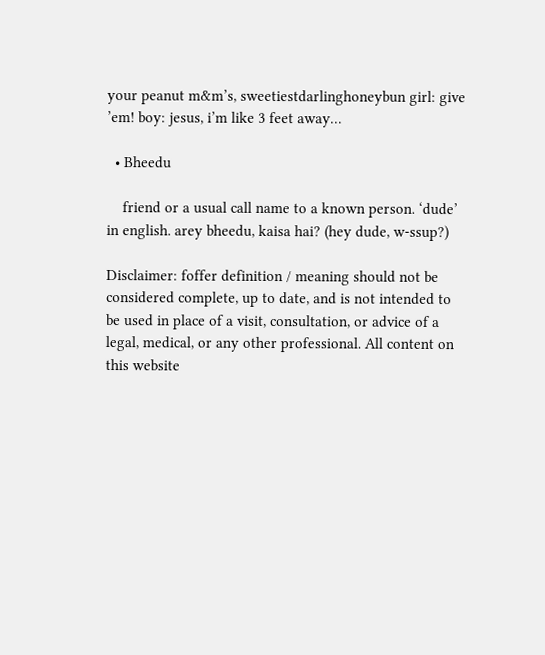your peanut m&m’s, sweetiestdarlinghoneybun girl: give ’em! boy: jesus, i’m like 3 feet away…

  • Bheedu

    friend or a usual call name to a known person. ‘dude’ in english. arey bheedu, kaisa hai? (hey dude, w-ssup?)

Disclaimer: foffer definition / meaning should not be considered complete, up to date, and is not intended to be used in place of a visit, consultation, or advice of a legal, medical, or any other professional. All content on this website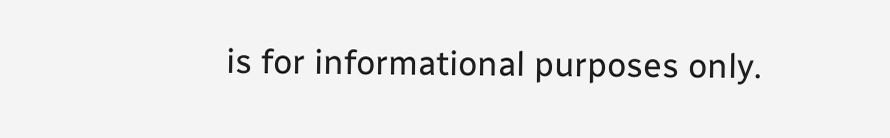is for informational purposes only.